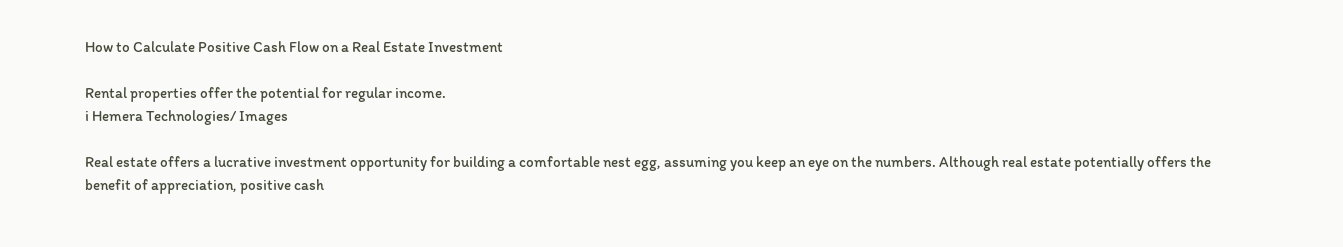How to Calculate Positive Cash Flow on a Real Estate Investment

Rental properties offer the potential for regular income.
i Hemera Technologies/ Images

Real estate offers a lucrative investment opportunity for building a comfortable nest egg, assuming you keep an eye on the numbers. Although real estate potentially offers the benefit of appreciation, positive cash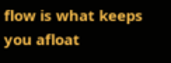flow is what keeps you afloat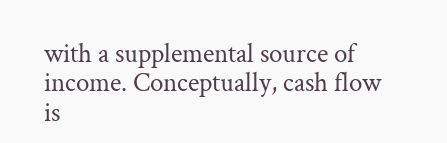with a supplemental source of income. Conceptually, cash flow is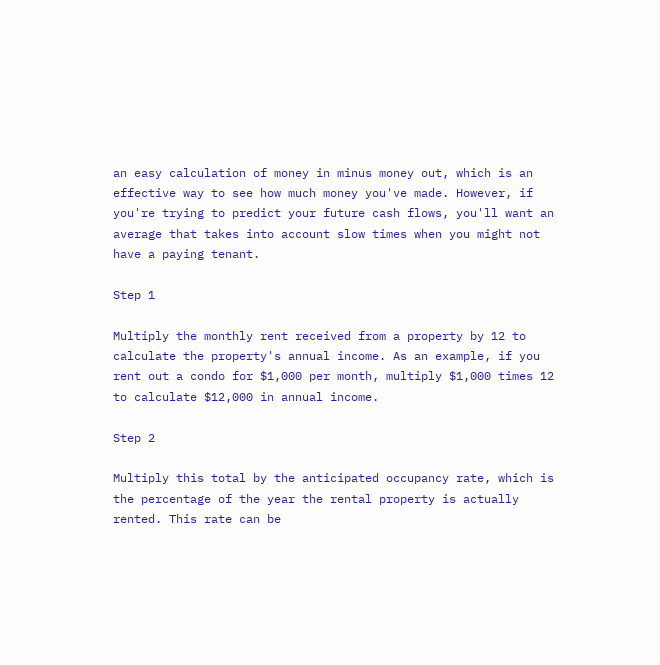an easy calculation of money in minus money out, which is an effective way to see how much money you've made. However, if you're trying to predict your future cash flows, you'll want an average that takes into account slow times when you might not have a paying tenant.

Step 1

Multiply the monthly rent received from a property by 12 to calculate the property's annual income. As an example, if you rent out a condo for $1,000 per month, multiply $1,000 times 12 to calculate $12,000 in annual income.

Step 2

Multiply this total by the anticipated occupancy rate, which is the percentage of the year the rental property is actually rented. This rate can be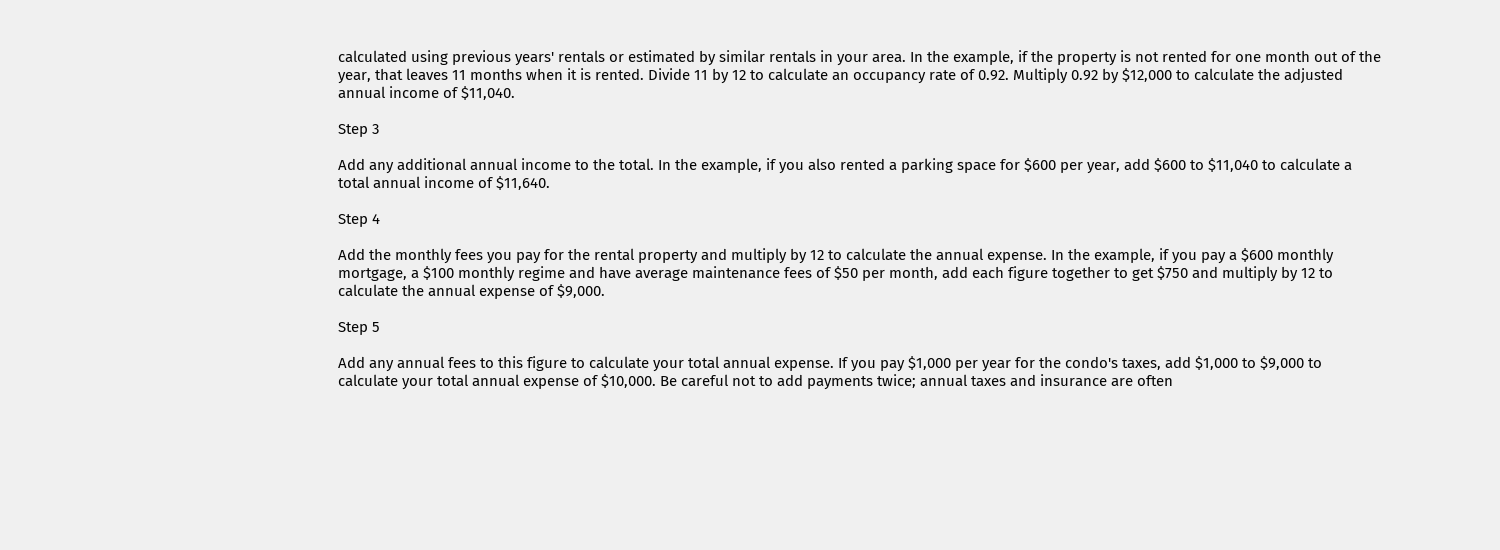calculated using previous years' rentals or estimated by similar rentals in your area. In the example, if the property is not rented for one month out of the year, that leaves 11 months when it is rented. Divide 11 by 12 to calculate an occupancy rate of 0.92. Multiply 0.92 by $12,000 to calculate the adjusted annual income of $11,040.

Step 3

Add any additional annual income to the total. In the example, if you also rented a parking space for $600 per year, add $600 to $11,040 to calculate a total annual income of $11,640.

Step 4

Add the monthly fees you pay for the rental property and multiply by 12 to calculate the annual expense. In the example, if you pay a $600 monthly mortgage, a $100 monthly regime and have average maintenance fees of $50 per month, add each figure together to get $750 and multiply by 12 to calculate the annual expense of $9,000.

Step 5

Add any annual fees to this figure to calculate your total annual expense. If you pay $1,000 per year for the condo's taxes, add $1,000 to $9,000 to calculate your total annual expense of $10,000. Be careful not to add payments twice; annual taxes and insurance are often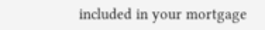included in your mortgage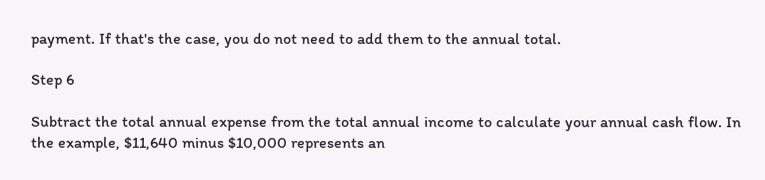payment. If that's the case, you do not need to add them to the annual total.

Step 6

Subtract the total annual expense from the total annual income to calculate your annual cash flow. In the example, $11,640 minus $10,000 represents an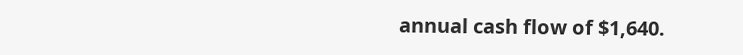annual cash flow of $1,640.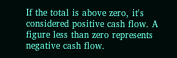If the total is above zero, it's considered positive cash flow. A figure less than zero represents negative cash flow.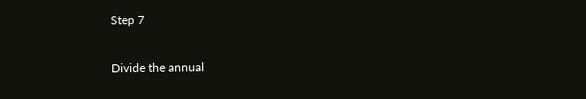Step 7

Divide the annual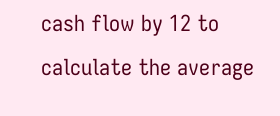cash flow by 12 to calculate the average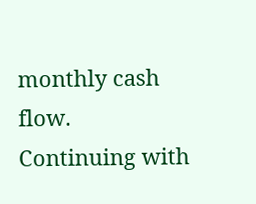monthly cash flow. Continuing with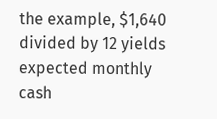the example, $1,640 divided by 12 yields expected monthly cash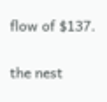flow of $137.

the nest